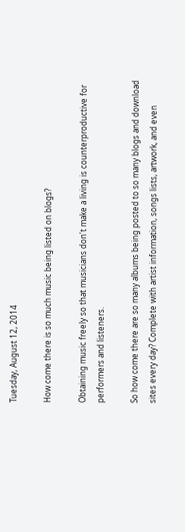Tuesday, August 12, 2014

How come there is so much music being listed on blogs?

Obtaining music freely so that musicians don't make a living is counterproductive for performers and listeners.

So how come there are so many albums being posted to so many blogs and download sites every day? Complete with artist information, songs lists, artwork, and even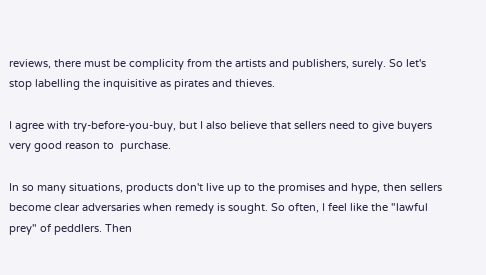reviews, there must be complicity from the artists and publishers, surely. So let's stop labelling the inquisitive as pirates and thieves.

I agree with try-before-you-buy, but I also believe that sellers need to give buyers very good reason to  purchase.

In so many situations, products don't live up to the promises and hype, then sellers become clear adversaries when remedy is sought. So often, I feel like the "lawful prey" of peddlers. Then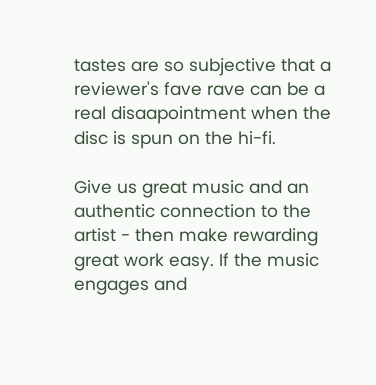tastes are so subjective that a reviewer's fave rave can be a real disaapointment when the disc is spun on the hi-fi.

Give us great music and an authentic connection to the artist - then make rewarding great work easy. If the music engages and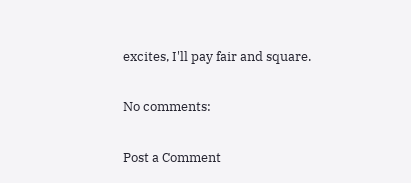excites, I'll pay fair and square.

No comments:

Post a Comment